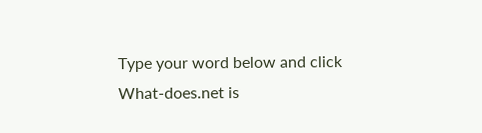Type your word below and click
What-does.net is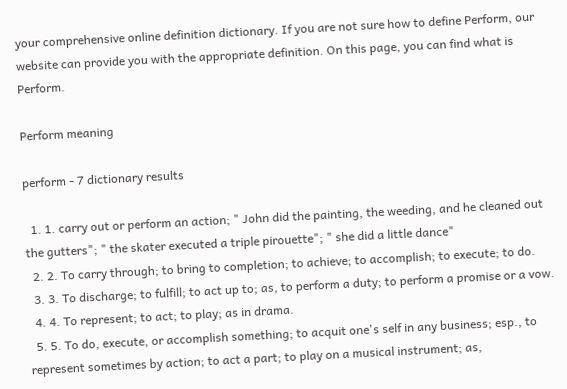your comprehensive online definition dictionary. If you are not sure how to define Perform, our website can provide you with the appropriate definition. On this page, you can find what is Perform.

Perform meaning

perform - 7 dictionary results

  1. 1. carry out or perform an action; " John did the painting, the weeding, and he cleaned out the gutters"; " the skater executed a triple pirouette"; " she did a little dance"
  2. 2. To carry through; to bring to completion; to achieve; to accomplish; to execute; to do.
  3. 3. To discharge; to fulfill; to act up to; as, to perform a duty; to perform a promise or a vow.
  4. 4. To represent; to act; to play; as in drama.
  5. 5. To do, execute, or accomplish something; to acquit one's self in any business; esp., to represent sometimes by action; to act a part; to play on a musical instrument; as,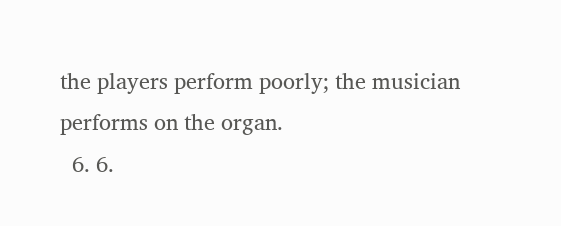the players perform poorly; the musician performs on the organ.
  6. 6.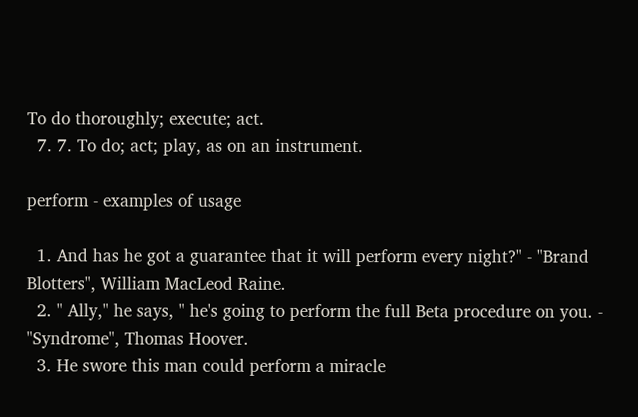To do thoroughly; execute; act.
  7. 7. To do; act; play, as on an instrument.

perform - examples of usage

  1. And has he got a guarantee that it will perform every night?" - "Brand Blotters", William MacLeod Raine.
  2. " Ally," he says, " he's going to perform the full Beta procedure on you. - "Syndrome", Thomas Hoover.
  3. He swore this man could perform a miracle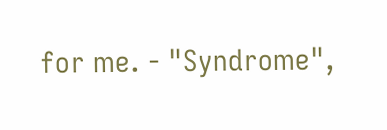for me. - "Syndrome",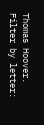Thomas Hoover.
Filter by letter: